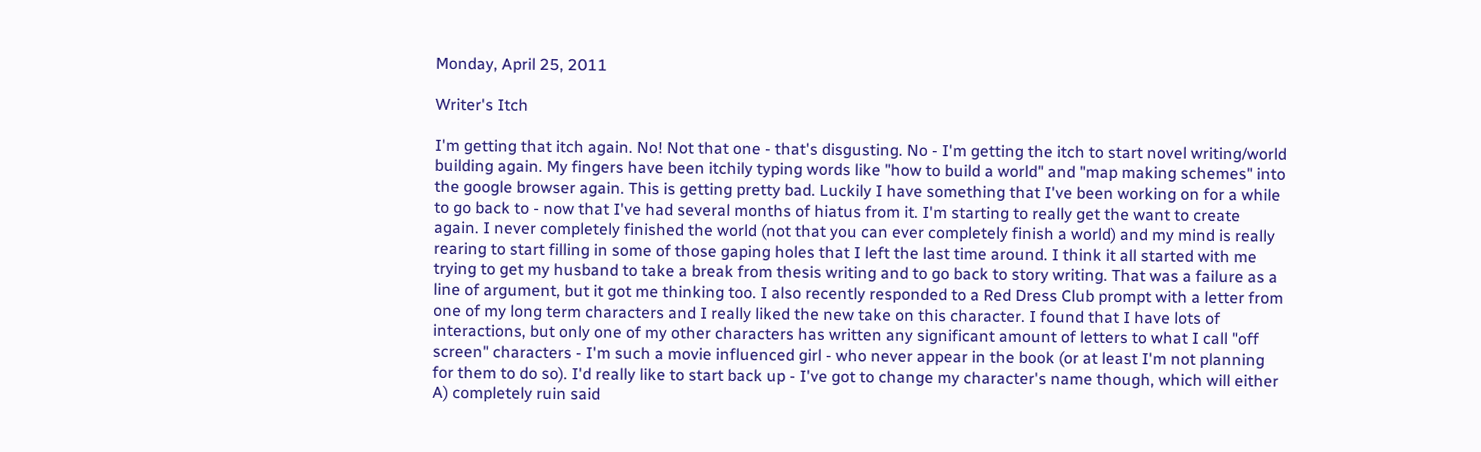Monday, April 25, 2011

Writer's Itch

I'm getting that itch again. No! Not that one - that's disgusting. No - I'm getting the itch to start novel writing/world building again. My fingers have been itchily typing words like "how to build a world" and "map making schemes" into the google browser again. This is getting pretty bad. Luckily I have something that I've been working on for a while to go back to - now that I've had several months of hiatus from it. I'm starting to really get the want to create again. I never completely finished the world (not that you can ever completely finish a world) and my mind is really rearing to start filling in some of those gaping holes that I left the last time around. I think it all started with me trying to get my husband to take a break from thesis writing and to go back to story writing. That was a failure as a line of argument, but it got me thinking too. I also recently responded to a Red Dress Club prompt with a letter from one of my long term characters and I really liked the new take on this character. I found that I have lots of interactions, but only one of my other characters has written any significant amount of letters to what I call "off screen" characters - I'm such a movie influenced girl - who never appear in the book (or at least I'm not planning for them to do so). I'd really like to start back up - I've got to change my character's name though, which will either A) completely ruin said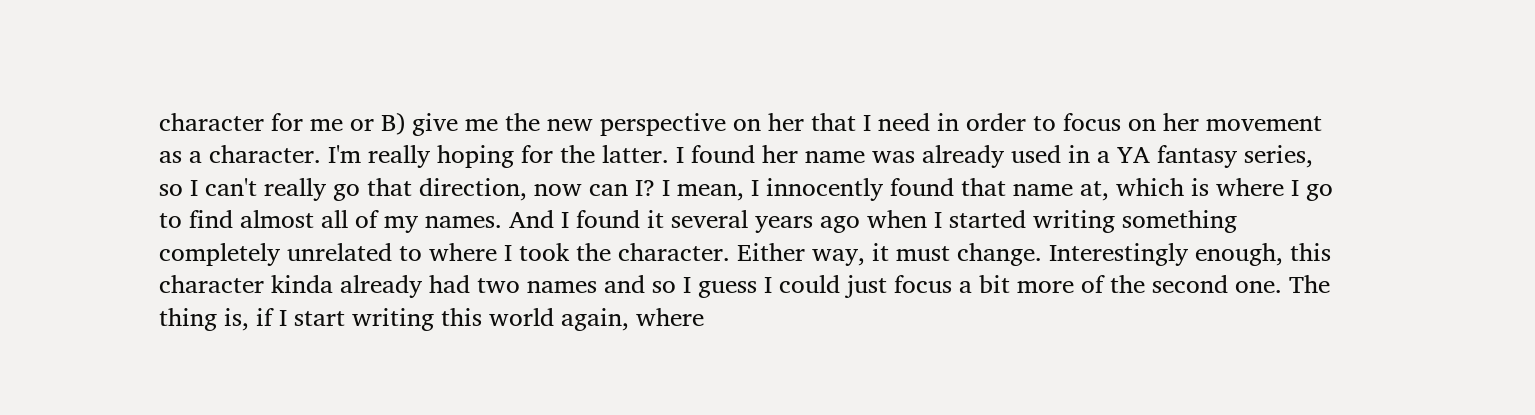character for me or B) give me the new perspective on her that I need in order to focus on her movement as a character. I'm really hoping for the latter. I found her name was already used in a YA fantasy series, so I can't really go that direction, now can I? I mean, I innocently found that name at, which is where I go to find almost all of my names. And I found it several years ago when I started writing something completely unrelated to where I took the character. Either way, it must change. Interestingly enough, this character kinda already had two names and so I guess I could just focus a bit more of the second one. The thing is, if I start writing this world again, where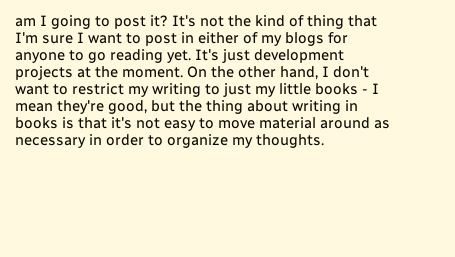am I going to post it? It's not the kind of thing that I'm sure I want to post in either of my blogs for anyone to go reading yet. It's just development projects at the moment. On the other hand, I don't want to restrict my writing to just my little books - I mean they're good, but the thing about writing in books is that it's not easy to move material around as necessary in order to organize my thoughts.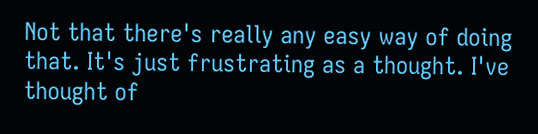Not that there's really any easy way of doing that. It's just frustrating as a thought. I've thought of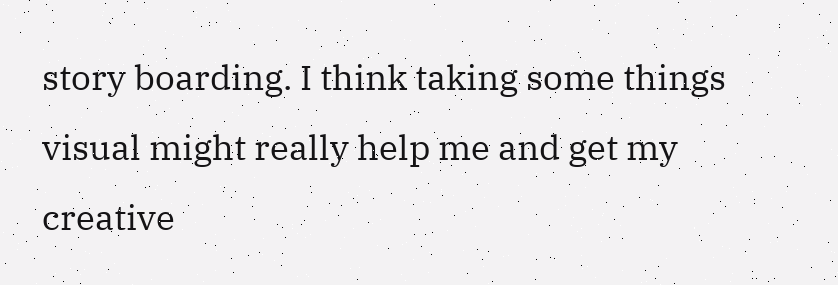story boarding. I think taking some things visual might really help me and get my creative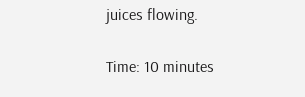juices flowing.

Time: 10 minutes